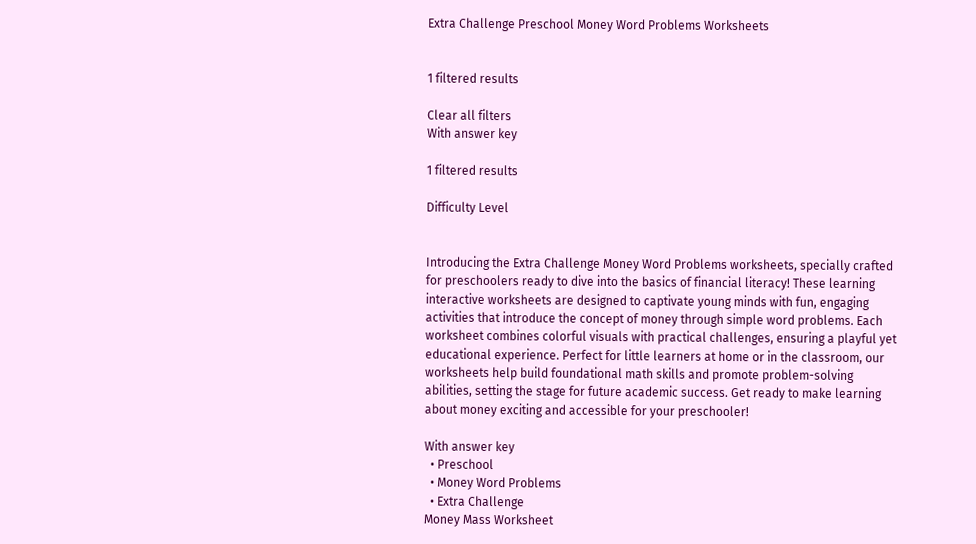Extra Challenge Preschool Money Word Problems Worksheets


1 filtered results

Clear all filters
With answer key

1 filtered results

Difficulty Level


Introducing the Extra Challenge Money Word Problems worksheets, specially crafted for preschoolers ready to dive into the basics of financial literacy! These learning interactive worksheets are designed to captivate young minds with fun, engaging activities that introduce the concept of money through simple word problems. Each worksheet combines colorful visuals with practical challenges, ensuring a playful yet educational experience. Perfect for little learners at home or in the classroom, our worksheets help build foundational math skills and promote problem-solving abilities, setting the stage for future academic success. Get ready to make learning about money exciting and accessible for your preschooler!

With answer key
  • Preschool
  • Money Word Problems
  • Extra Challenge
Money Mass Worksheet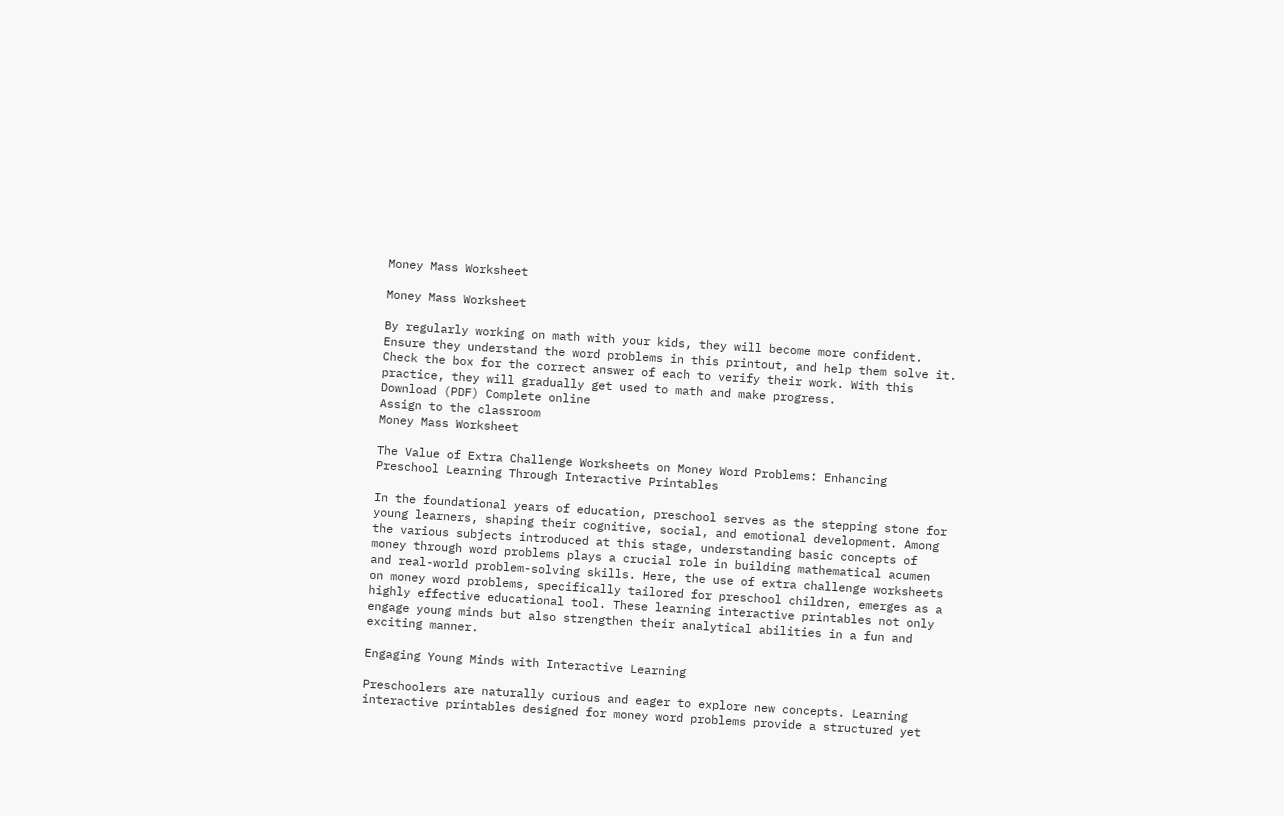Money Mass Worksheet

Money Mass Worksheet

By regularly working on math with your kids, they will become more confident. Ensure they understand the word problems in this printout, and help them solve it. Check the box for the correct answer of each to verify their work. With this practice, they will gradually get used to math and make progress.
Download (PDF) Complete online
Assign to the classroom
Money Mass Worksheet

The Value of Extra Challenge Worksheets on Money Word Problems: Enhancing Preschool Learning Through Interactive Printables

In the foundational years of education, preschool serves as the stepping stone for young learners, shaping their cognitive, social, and emotional development. Among the various subjects introduced at this stage, understanding basic concepts of money through word problems plays a crucial role in building mathematical acumen and real-world problem-solving skills. Here, the use of extra challenge worksheets on money word problems, specifically tailored for preschool children, emerges as a highly effective educational tool. These learning interactive printables not only engage young minds but also strengthen their analytical abilities in a fun and exciting manner.

Engaging Young Minds with Interactive Learning

Preschoolers are naturally curious and eager to explore new concepts. Learning interactive printables designed for money word problems provide a structured yet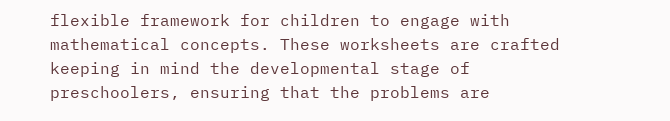flexible framework for children to engage with mathematical concepts. These worksheets are crafted keeping in mind the developmental stage of preschoolers, ensuring that the problems are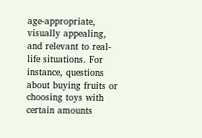age-appropriate, visually appealing, and relevant to real-life situations. For instance, questions about buying fruits or choosing toys with certain amounts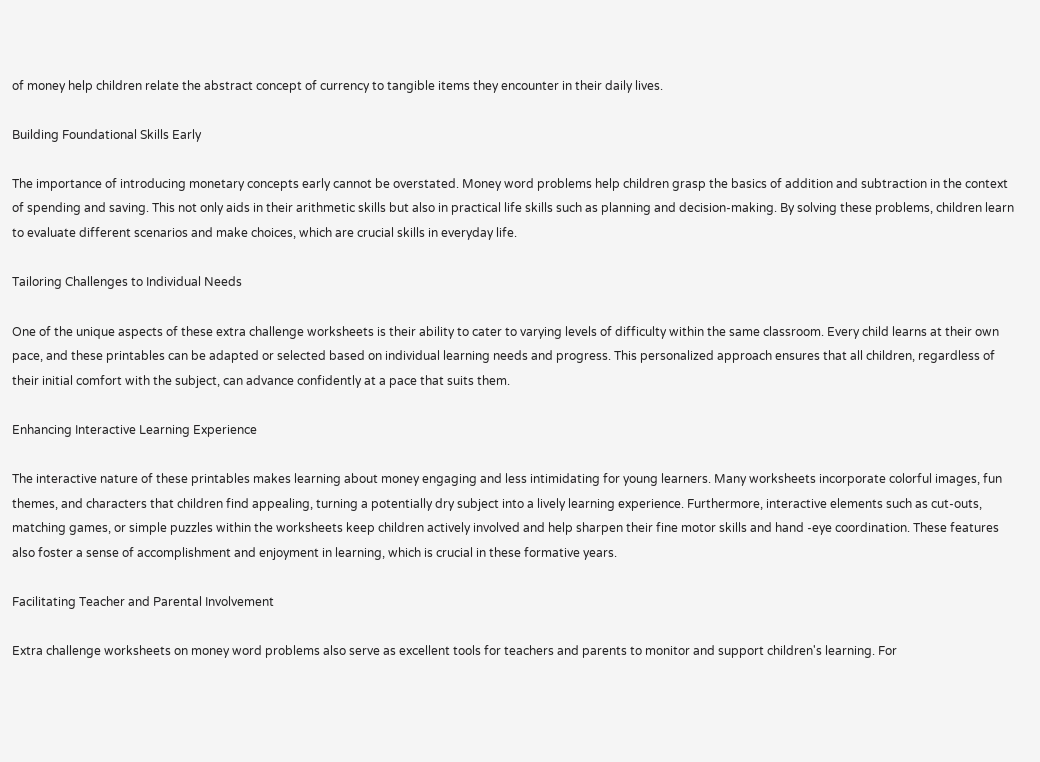of money help children relate the abstract concept of currency to tangible items they encounter in their daily lives.

Building Foundational Skills Early

The importance of introducing monetary concepts early cannot be overstated. Money word problems help children grasp the basics of addition and subtraction in the context of spending and saving. This not only aids in their arithmetic skills but also in practical life skills such as planning and decision-making. By solving these problems, children learn to evaluate different scenarios and make choices, which are crucial skills in everyday life.

Tailoring Challenges to Individual Needs

One of the unique aspects of these extra challenge worksheets is their ability to cater to varying levels of difficulty within the same classroom. Every child learns at their own pace, and these printables can be adapted or selected based on individual learning needs and progress. This personalized approach ensures that all children, regardless of their initial comfort with the subject, can advance confidently at a pace that suits them.

Enhancing Interactive Learning Experience

The interactive nature of these printables makes learning about money engaging and less intimidating for young learners. Many worksheets incorporate colorful images, fun themes, and characters that children find appealing, turning a potentially dry subject into a lively learning experience. Furthermore, interactive elements such as cut-outs, matching games, or simple puzzles within the worksheets keep children actively involved and help sharpen their fine motor skills and hand -eye coordination. These features also foster a sense of accomplishment and enjoyment in learning, which is crucial in these formative years.

Facilitating Teacher and Parental Involvement

Extra challenge worksheets on money word problems also serve as excellent tools for teachers and parents to monitor and support children's learning. For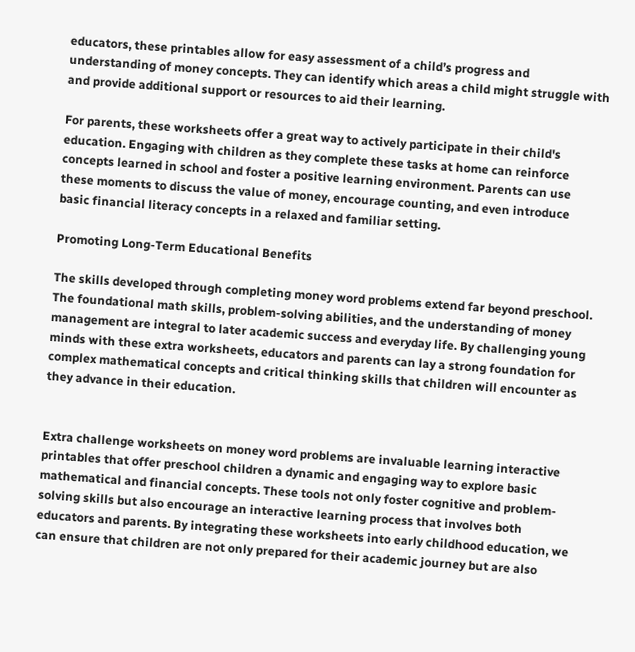educators, these printables allow for easy assessment of a child’s progress and understanding of money concepts. They can identify which areas a child might struggle with and provide additional support or resources to aid their learning.

For parents, these worksheets offer a great way to actively participate in their child's education. Engaging with children as they complete these tasks at home can reinforce concepts learned in school and foster a positive learning environment. Parents can use these moments to discuss the value of money, encourage counting, and even introduce basic financial literacy concepts in a relaxed and familiar setting.

Promoting Long-Term Educational Benefits

The skills developed through completing money word problems extend far beyond preschool. The foundational math skills, problem-solving abilities, and the understanding of money management are integral to later academic success and everyday life. By challenging young minds with these extra worksheets, educators and parents can lay a strong foundation for complex mathematical concepts and critical thinking skills that children will encounter as they advance in their education.


Extra challenge worksheets on money word problems are invaluable learning interactive printables that offer preschool children a dynamic and engaging way to explore basic mathematical and financial concepts. These tools not only foster cognitive and problem-solving skills but also encourage an interactive learning process that involves both educators and parents. By integrating these worksheets into early childhood education, we can ensure that children are not only prepared for their academic journey but are also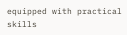equipped with practical skills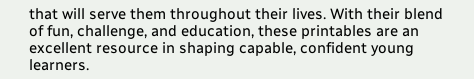that will serve them throughout their lives. With their blend of fun, challenge, and education, these printables are an excellent resource in shaping capable, confident young learners.